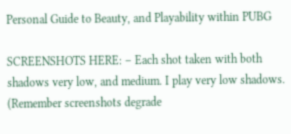Personal Guide to Beauty, and Playability within PUBG

SCREENSHOTS HERE: – Each shot taken with both shadows very low, and medium. I play very low shadows. (Remember screenshots degrade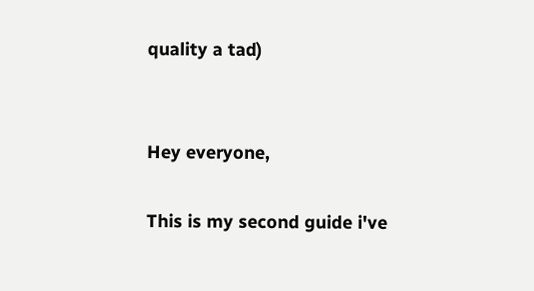quality a tad)


Hey everyone,

This is my second guide i've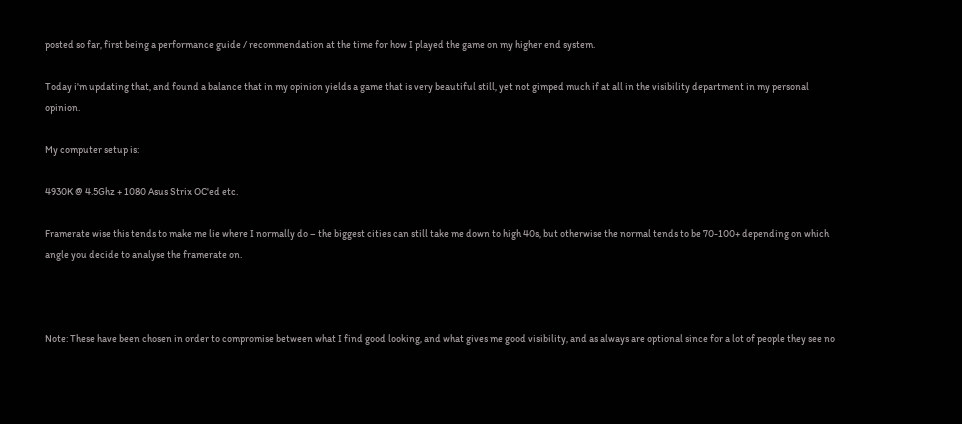posted so far, first being a performance guide / recommendation at the time for how I played the game on my higher end system.

Today i'm updating that, and found a balance that in my opinion yields a game that is very beautiful still, yet not gimped much if at all in the visibility department in my personal opinion.

My computer setup is:

4930K @ 4.5Ghz + 1080 Asus Strix OC'ed etc.

Framerate wise this tends to make me lie where I normally do – the biggest cities can still take me down to high 40s, but otherwise the normal tends to be 70-100+ depending on which angle you decide to analyse the framerate on.



Note: These have been chosen in order to compromise between what I find good looking, and what gives me good visibility, and as always are optional since for a lot of people they see no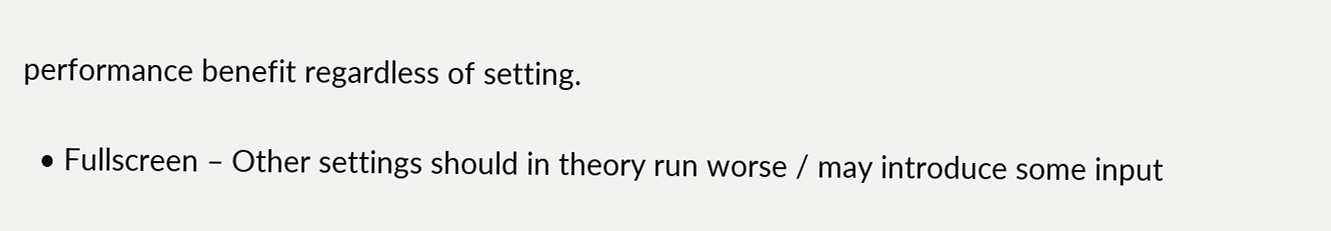performance benefit regardless of setting.

  • Fullscreen – Other settings should in theory run worse / may introduce some input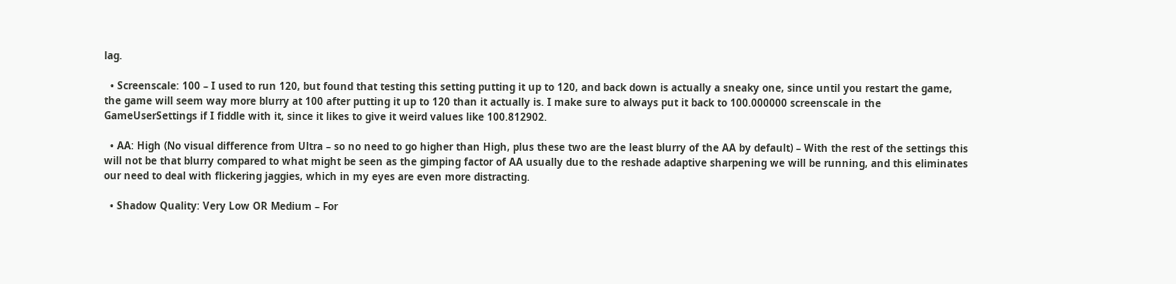lag.

  • Screenscale: 100 – I used to run 120, but found that testing this setting putting it up to 120, and back down is actually a sneaky one, since until you restart the game, the game will seem way more blurry at 100 after putting it up to 120 than it actually is. I make sure to always put it back to 100.000000 screenscale in the GameUserSettings if I fiddle with it, since it likes to give it weird values like 100.812902.

  • AA: High (No visual difference from Ultra – so no need to go higher than High, plus these two are the least blurry of the AA by default) – With the rest of the settings this will not be that blurry compared to what might be seen as the gimping factor of AA usually due to the reshade adaptive sharpening we will be running, and this eliminates our need to deal with flickering jaggies, which in my eyes are even more distracting.

  • Shadow Quality: Very Low OR Medium – For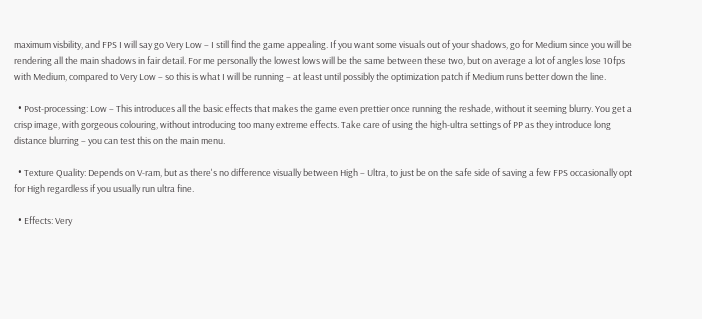maximum visbility, and FPS I will say go Very Low – I still find the game appealing. If you want some visuals out of your shadows, go for Medium since you will be rendering all the main shadows in fair detail. For me personally the lowest lows will be the same between these two, but on average a lot of angles lose 10fps with Medium, compared to Very Low – so this is what I will be running – at least until possibly the optimization patch if Medium runs better down the line.

  • Post-processing: Low – This introduces all the basic effects that makes the game even prettier once running the reshade, without it seeming blurry. You get a crisp image, with gorgeous colouring, without introducing too many extreme effects. Take care of using the high-ultra settings of PP as they introduce long distance blurring – you can test this on the main menu.

  • Texture Quality: Depends on V-ram, but as there's no difference visually between High – Ultra, to just be on the safe side of saving a few FPS occasionally opt for High regardless if you usually run ultra fine.

  • Effects: Very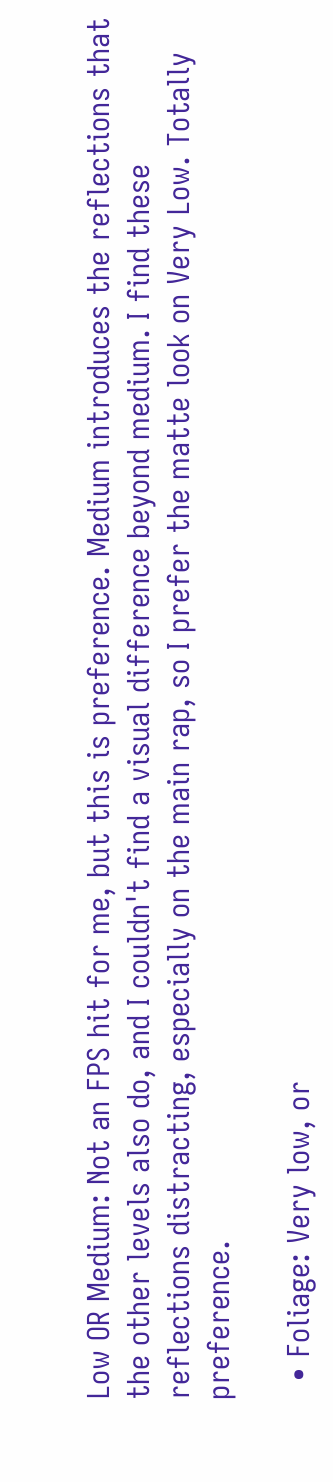Low OR Medium: Not an FPS hit for me, but this is preference. Medium introduces the reflections that the other levels also do, and I couldn't find a visual difference beyond medium. I find these reflections distracting, especially on the main rap, so I prefer the matte look on Very Low. Totally preference.

  • Foliage: Very low, or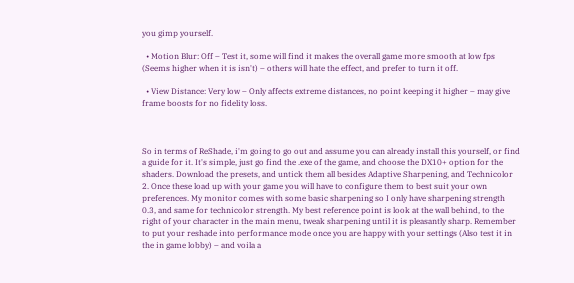you gimp yourself.

  • Motion Blur: Off – Test it, some will find it makes the overall game more smooth at low fps (Seems higher when it is isn't) – others will hate the effect, and prefer to turn it off.

  • View Distance: Very low – Only affects extreme distances, no point keeping it higher – may give frame boosts for no fidelity loss.



So in terms of ReShade, i'm going to go out and assume you can already install this yourself, or find a guide for it. It's simple, just go find the .exe of the game, and choose the DX10+ option for the shaders. Download the presets, and untick them all besides Adaptive Sharpening, and Technicolor 2. Once these load up with your game you will have to configure them to best suit your own preferences. My monitor comes with some basic sharpening so I only have sharpening strength 0.3, and same for technicolor strength. My best reference point is look at the wall behind, to the right of your character in the main menu, tweak sharpening until it is pleasantly sharp. Remember to put your reshade into performance mode once you are happy with your settings (Also test it in the in game lobby) – and voila a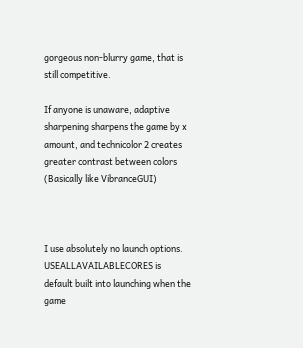gorgeous non-blurry game, that is still competitive.

If anyone is unaware, adaptive sharpening sharpens the game by x amount, and technicolor 2 creates greater contrast between colors (Basically like VibranceGUI)



I use absolutely no launch options. USEALLAVAILABLECORES is default built into launching when the game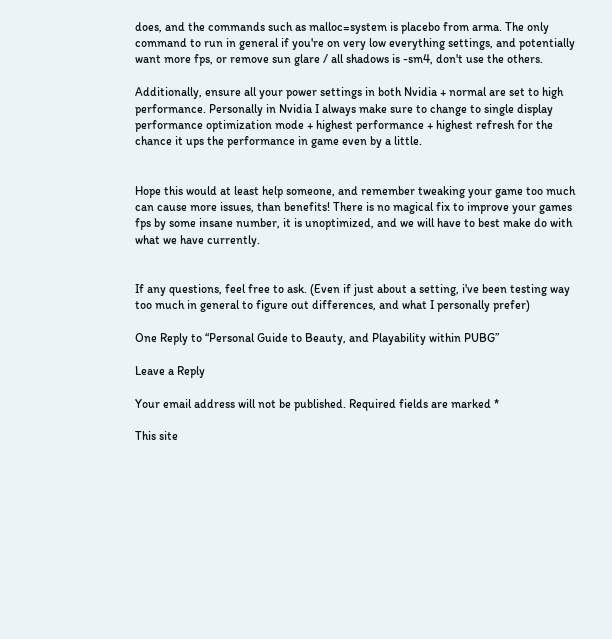does, and the commands such as malloc=system is placebo from arma. The only command to run in general if you're on very low everything settings, and potentially want more fps, or remove sun glare / all shadows is -sm4, don't use the others.

Additionally, ensure all your power settings in both Nvidia + normal are set to high performance. Personally in Nvidia I always make sure to change to single display performance optimization mode + highest performance + highest refresh for the chance it ups the performance in game even by a little.


Hope this would at least help someone, and remember tweaking your game too much can cause more issues, than benefits! There is no magical fix to improve your games fps by some insane number, it is unoptimized, and we will have to best make do with what we have currently.


If any questions, feel free to ask. (Even if just about a setting, i've been testing way too much in general to figure out differences, and what I personally prefer)

One Reply to “Personal Guide to Beauty, and Playability within PUBG”

Leave a Reply

Your email address will not be published. Required fields are marked *

This site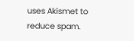uses Akismet to reduce spam.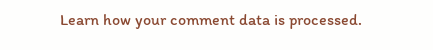Learn how your comment data is processed.